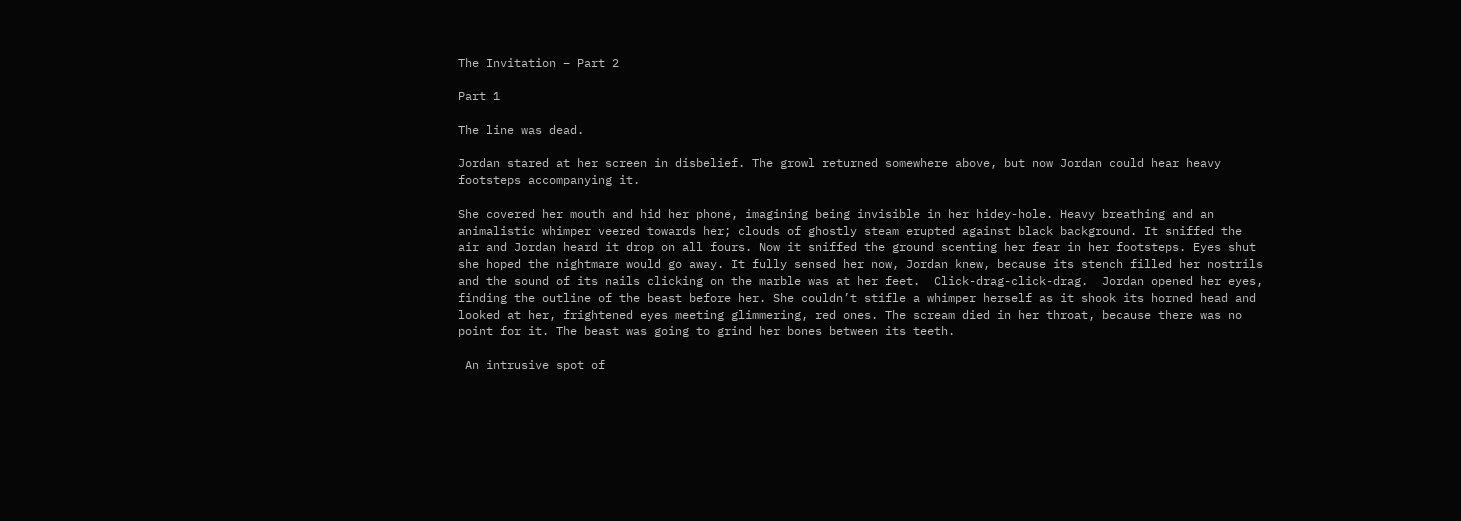The Invitation – Part 2

Part 1

The line was dead.

Jordan stared at her screen in disbelief. The growl returned somewhere above, but now Jordan could hear heavy footsteps accompanying it.

She covered her mouth and hid her phone, imagining being invisible in her hidey-hole. Heavy breathing and an animalistic whimper veered towards her; clouds of ghostly steam erupted against black background. It sniffed the air and Jordan heard it drop on all fours. Now it sniffed the ground scenting her fear in her footsteps. Eyes shut she hoped the nightmare would go away. It fully sensed her now, Jordan knew, because its stench filled her nostrils and the sound of its nails clicking on the marble was at her feet.  Click-drag-click-drag.  Jordan opened her eyes, finding the outline of the beast before her. She couldn’t stifle a whimper herself as it shook its horned head and looked at her, frightened eyes meeting glimmering, red ones. The scream died in her throat, because there was no point for it. The beast was going to grind her bones between its teeth.

 An intrusive spot of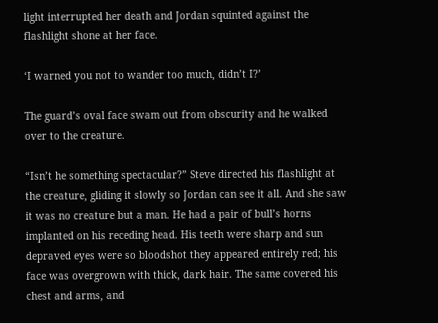light interrupted her death and Jordan squinted against the flashlight shone at her face.

‘I warned you not to wander too much, didn’t I?’

The guard’s oval face swam out from obscurity and he walked over to the creature.

“Isn’t he something spectacular?” Steve directed his flashlight at the creature, gliding it slowly so Jordan can see it all. And she saw it was no creature but a man. He had a pair of bull’s horns implanted on his receding head. His teeth were sharp and sun depraved eyes were so bloodshot they appeared entirely red; his face was overgrown with thick, dark hair. The same covered his chest and arms, and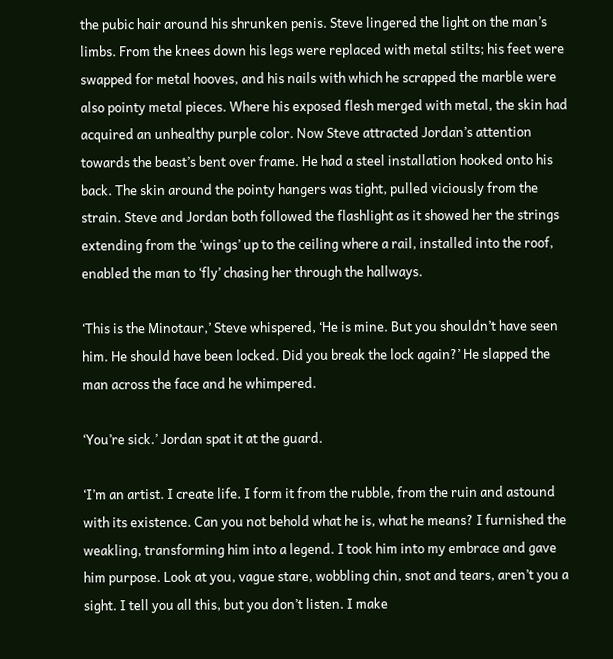the pubic hair around his shrunken penis. Steve lingered the light on the man’s limbs. From the knees down his legs were replaced with metal stilts; his feet were swapped for metal hooves, and his nails with which he scrapped the marble were also pointy metal pieces. Where his exposed flesh merged with metal, the skin had acquired an unhealthy purple color. Now Steve attracted Jordan’s attention towards the beast’s bent over frame. He had a steel installation hooked onto his back. The skin around the pointy hangers was tight, pulled viciously from the strain. Steve and Jordan both followed the flashlight as it showed her the strings extending from the ‘wings’ up to the ceiling where a rail, installed into the roof, enabled the man to ‘fly’ chasing her through the hallways.

‘This is the Minotaur,’ Steve whispered, ‘He is mine. But you shouldn’t have seen him. He should have been locked. Did you break the lock again?’ He slapped the man across the face and he whimpered.

‘You’re sick.’ Jordan spat it at the guard.

‘I’m an artist. I create life. I form it from the rubble, from the ruin and astound with its existence. Can you not behold what he is, what he means? I furnished the weakling, transforming him into a legend. I took him into my embrace and gave him purpose. Look at you, vague stare, wobbling chin, snot and tears, aren’t you a sight. I tell you all this, but you don’t listen. I make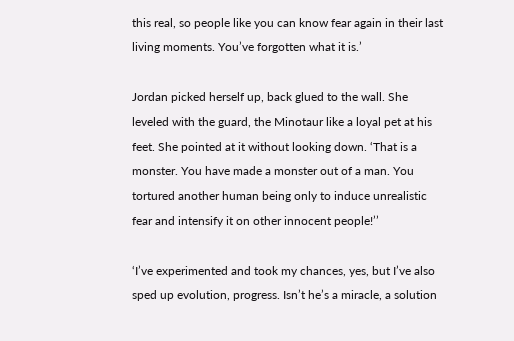this real, so people like you can know fear again in their last living moments. You’ve forgotten what it is.’

Jordan picked herself up, back glued to the wall. She leveled with the guard, the Minotaur like a loyal pet at his feet. She pointed at it without looking down. ‘That is a monster. You have made a monster out of a man. You tortured another human being only to induce unrealistic fear and intensify it on other innocent people!’’

‘I’ve experimented and took my chances, yes, but I’ve also sped up evolution, progress. Isn’t he’s a miracle, a solution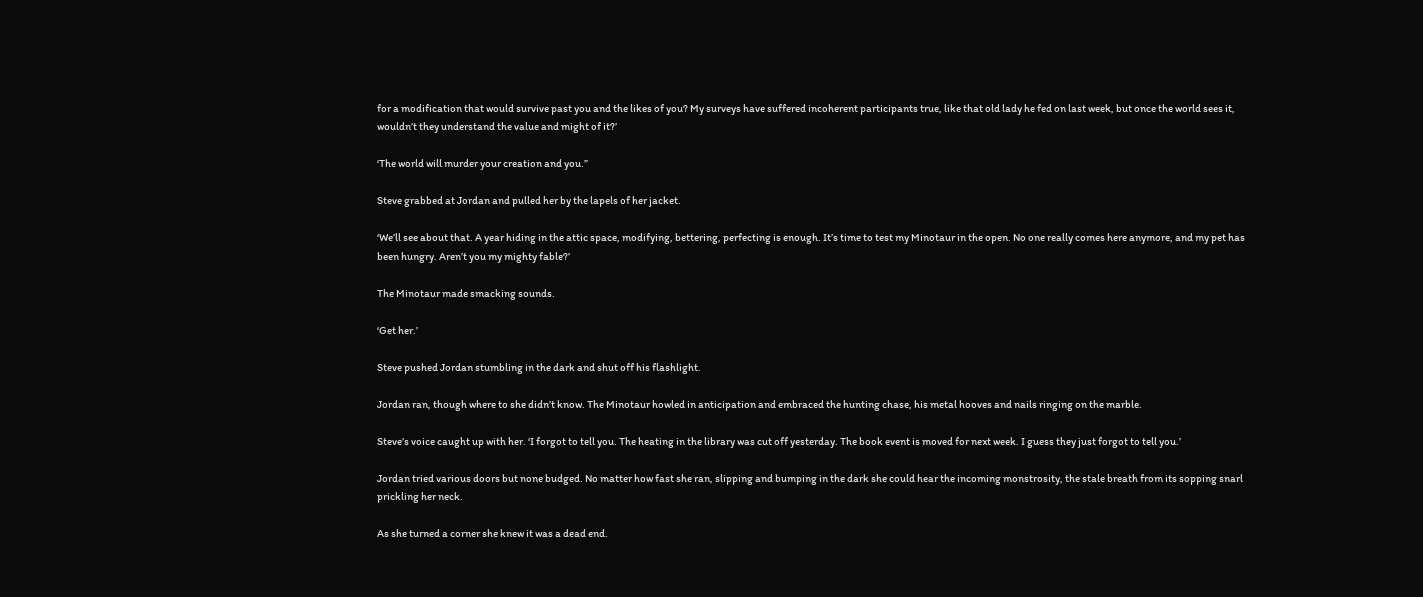for a modification that would survive past you and the likes of you? My surveys have suffered incoherent participants true, like that old lady he fed on last week, but once the world sees it, wouldn’t they understand the value and might of it?’

‘The world will murder your creation and you.”

Steve grabbed at Jordan and pulled her by the lapels of her jacket.

‘We’ll see about that. A year hiding in the attic space, modifying, bettering, perfecting is enough. It’s time to test my Minotaur in the open. No one really comes here anymore, and my pet has been hungry. Aren’t you my mighty fable?’

The Minotaur made smacking sounds.

‘Get her.’

Steve pushed Jordan stumbling in the dark and shut off his flashlight.

Jordan ran, though where to she didn’t know. The Minotaur howled in anticipation and embraced the hunting chase, his metal hooves and nails ringing on the marble.

Steve’s voice caught up with her. ‘I forgot to tell you. The heating in the library was cut off yesterday. The book event is moved for next week. I guess they just forgot to tell you.’

Jordan tried various doors but none budged. No matter how fast she ran, slipping and bumping in the dark she could hear the incoming monstrosity, the stale breath from its sopping snarl prickling her neck.

As she turned a corner she knew it was a dead end.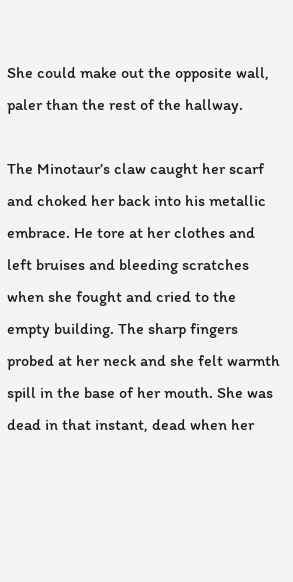She could make out the opposite wall, paler than the rest of the hallway.

The Minotaur’s claw caught her scarf and choked her back into his metallic embrace. He tore at her clothes and left bruises and bleeding scratches when she fought and cried to the empty building. The sharp fingers probed at her neck and she felt warmth spill in the base of her mouth. She was dead in that instant, dead when her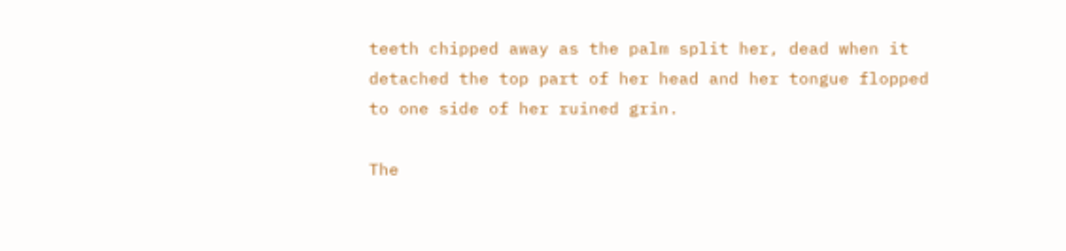teeth chipped away as the palm split her, dead when it detached the top part of her head and her tongue flopped to one side of her ruined grin.

The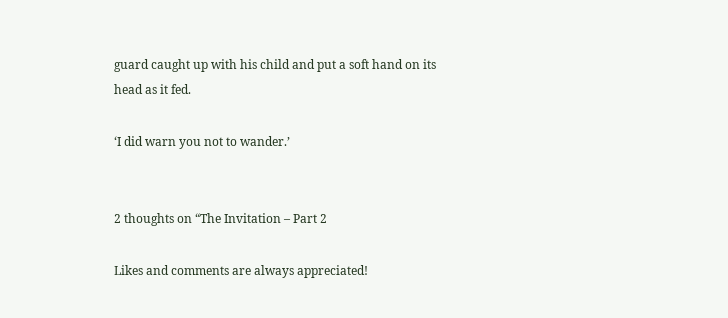guard caught up with his child and put a soft hand on its head as it fed.

‘I did warn you not to wander.’


2 thoughts on “The Invitation – Part 2

Likes and comments are always appreciated!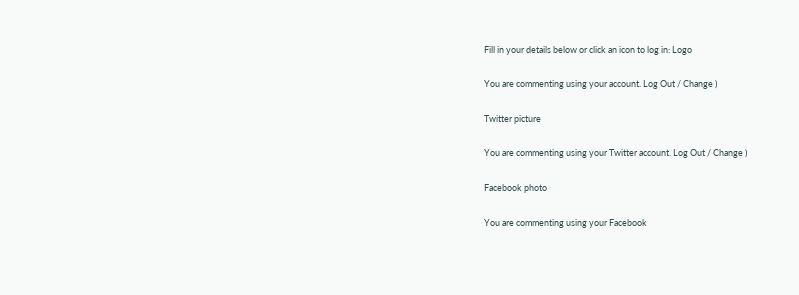Fill in your details below or click an icon to log in: Logo

You are commenting using your account. Log Out / Change )

Twitter picture

You are commenting using your Twitter account. Log Out / Change )

Facebook photo

You are commenting using your Facebook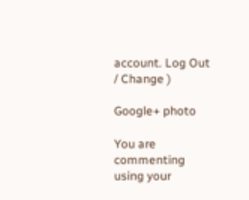account. Log Out / Change )

Google+ photo

You are commenting using your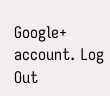Google+ account. Log Out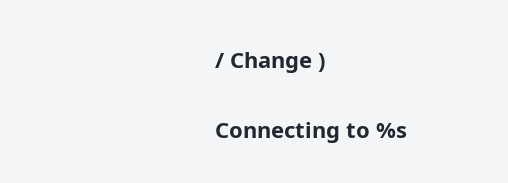/ Change )

Connecting to %s